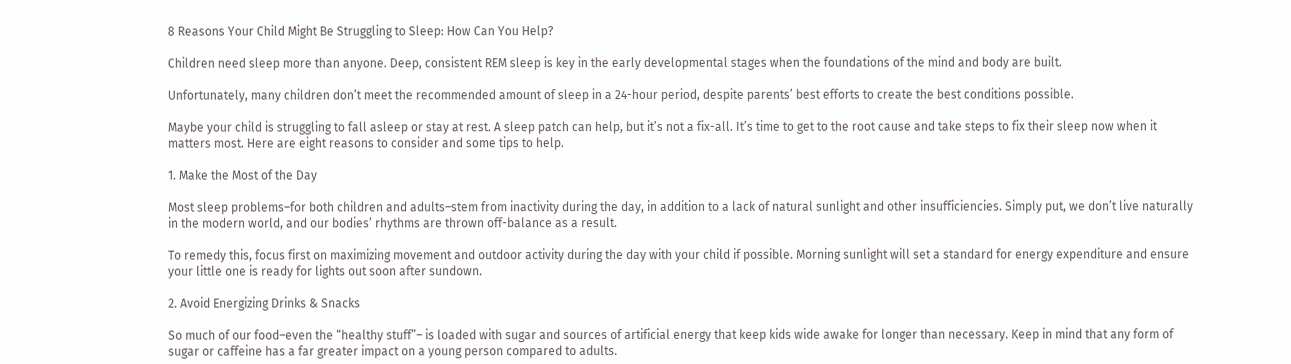8 Reasons Your Child Might Be Struggling to Sleep: How Can You Help?

Children need sleep more than anyone. Deep, consistent REM sleep is key in the early developmental stages when the foundations of the mind and body are built.

Unfortunately, many children don’t meet the recommended amount of sleep in a 24-hour period, despite parents’ best efforts to create the best conditions possible.

Maybe your child is struggling to fall asleep or stay at rest. A sleep patch can help, but it’s not a fix-all. It’s time to get to the root cause and take steps to fix their sleep now when it matters most. Here are eight reasons to consider and some tips to help.

1. Make the Most of the Day

Most sleep problems–for both children and adults–stem from inactivity during the day, in addition to a lack of natural sunlight and other insufficiencies. Simply put, we don’t live naturally in the modern world, and our bodies’ rhythms are thrown off-balance as a result.

To remedy this, focus first on maximizing movement and outdoor activity during the day with your child if possible. Morning sunlight will set a standard for energy expenditure and ensure your little one is ready for lights out soon after sundown.

2. Avoid Energizing Drinks & Snacks

So much of our food–even the “healthy stuff”– is loaded with sugar and sources of artificial energy that keep kids wide awake for longer than necessary. Keep in mind that any form of sugar or caffeine has a far greater impact on a young person compared to adults.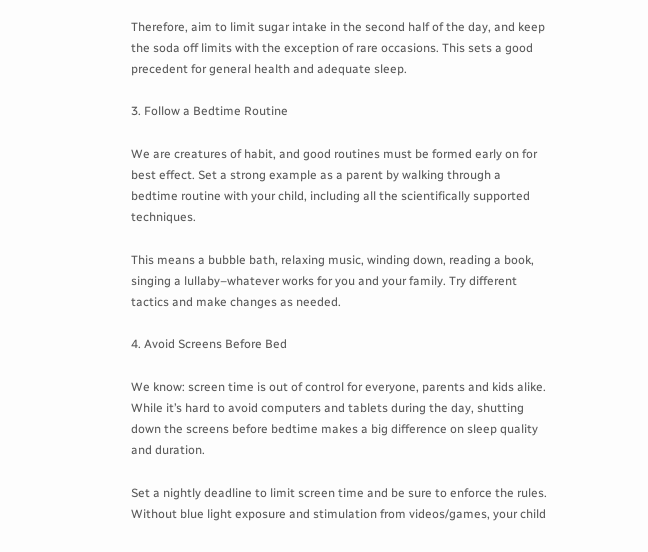Therefore, aim to limit sugar intake in the second half of the day, and keep the soda off limits with the exception of rare occasions. This sets a good precedent for general health and adequate sleep.

3. Follow a Bedtime Routine

We are creatures of habit, and good routines must be formed early on for best effect. Set a strong example as a parent by walking through a bedtime routine with your child, including all the scientifically supported techniques.

This means a bubble bath, relaxing music, winding down, reading a book, singing a lullaby–whatever works for you and your family. Try different tactics and make changes as needed.

4. Avoid Screens Before Bed

We know: screen time is out of control for everyone, parents and kids alike. While it’s hard to avoid computers and tablets during the day, shutting down the screens before bedtime makes a big difference on sleep quality and duration.

Set a nightly deadline to limit screen time and be sure to enforce the rules. Without blue light exposure and stimulation from videos/games, your child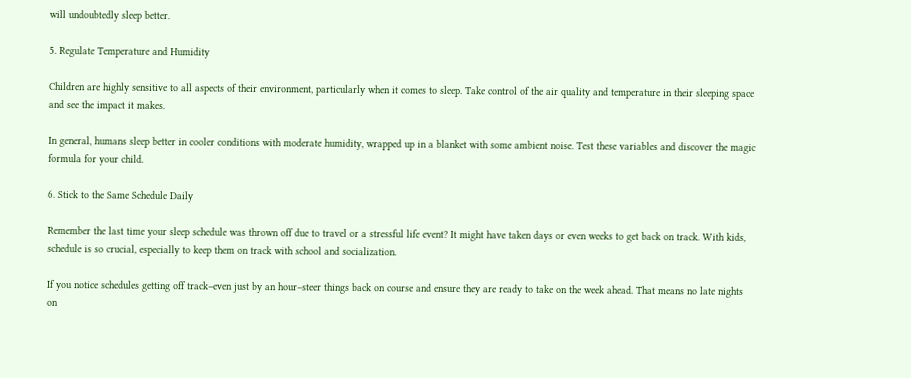will undoubtedly sleep better.

5. Regulate Temperature and Humidity

Children are highly sensitive to all aspects of their environment, particularly when it comes to sleep. Take control of the air quality and temperature in their sleeping space and see the impact it makes.

In general, humans sleep better in cooler conditions with moderate humidity, wrapped up in a blanket with some ambient noise. Test these variables and discover the magic formula for your child.

6. Stick to the Same Schedule Daily

Remember the last time your sleep schedule was thrown off due to travel or a stressful life event? It might have taken days or even weeks to get back on track. With kids, schedule is so crucial, especially to keep them on track with school and socialization.

If you notice schedules getting off track–even just by an hour–steer things back on course and ensure they are ready to take on the week ahead. That means no late nights on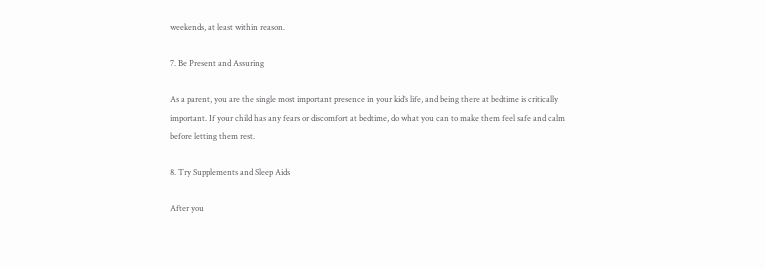weekends, at least within reason.

7. Be Present and Assuring

As a parent, you are the single most important presence in your kid’s life, and being there at bedtime is critically important. If your child has any fears or discomfort at bedtime, do what you can to make them feel safe and calm before letting them rest.

8. Try Supplements and Sleep Aids

After you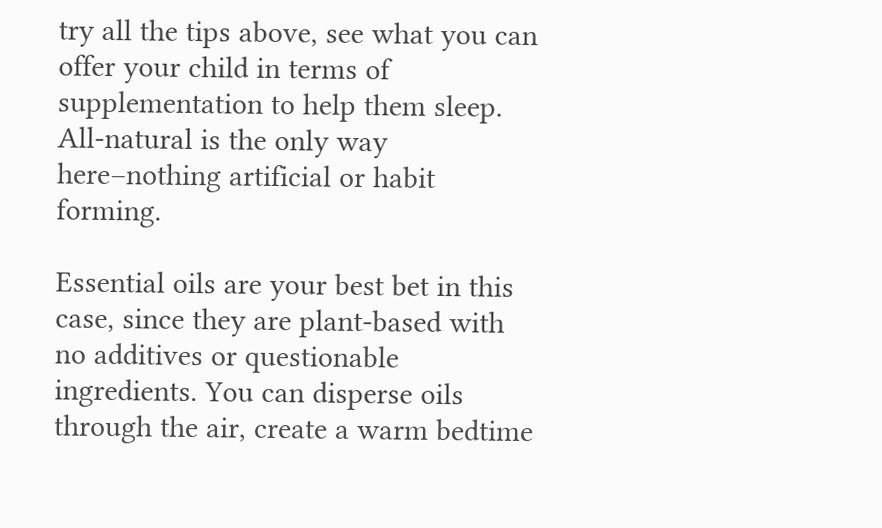try all the tips above, see what you can offer your child in terms of supplementation to help them sleep. All-natural is the only way here–nothing artificial or habit forming.

Essential oils are your best bet in this case, since they are plant-based with no additives or questionable ingredients. You can disperse oils through the air, create a warm bedtime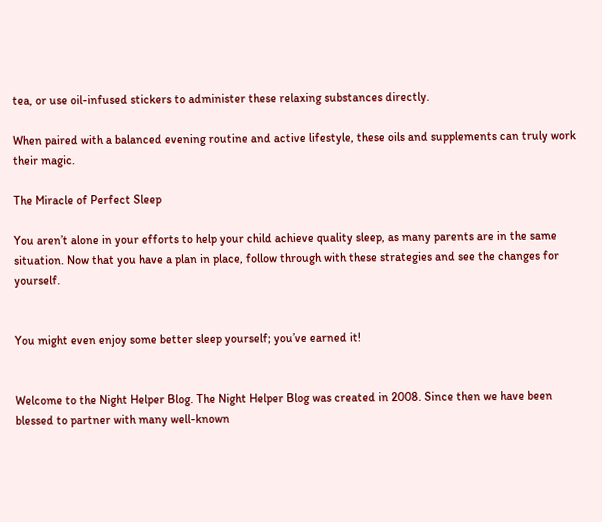tea, or use oil-infused stickers to administer these relaxing substances directly.

When paired with a balanced evening routine and active lifestyle, these oils and supplements can truly work their magic.

The Miracle of Perfect Sleep

You aren’t alone in your efforts to help your child achieve quality sleep, as many parents are in the same situation. Now that you have a plan in place, follow through with these strategies and see the changes for yourself.


You might even enjoy some better sleep yourself; you’ve earned it!


Welcome to the Night Helper Blog. The Night Helper Blog was created in 2008. Since then we have been blessed to partner with many well-known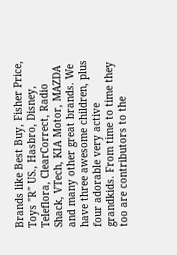Brands like Best Buy, Fisher Price, Toys "R" US., Hasbro, Disney, Teleflora, ClearCorrect, Radio Shack, VTech, KIA Motor, MAZDA and many other great brands. We have three awesome children, plus four adorable very active grandkids. From time to time they too are contributors to the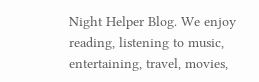Night Helper Blog. We enjoy reading, listening to music, entertaining, travel, movies,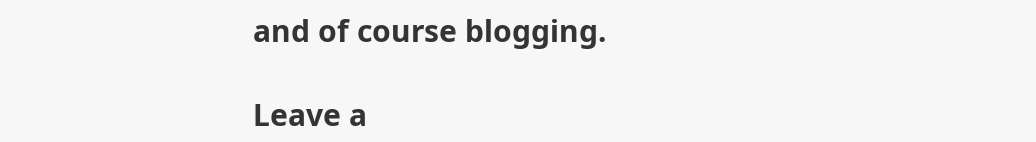and of course blogging.

Leave a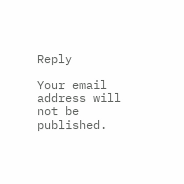Reply

Your email address will not be published.